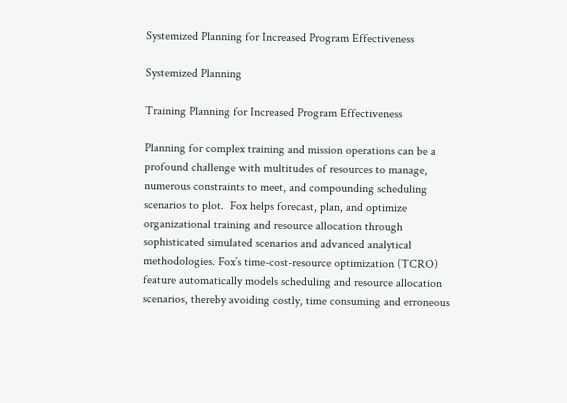Systemized Planning for Increased Program Effectiveness

Systemized Planning

Training Planning for Increased Program Effectiveness

Planning for complex training and mission operations can be a profound challenge with multitudes of resources to manage, numerous constraints to meet, and compounding scheduling scenarios to plot.  Fox helps forecast, plan, and optimize organizational training and resource allocation through sophisticated simulated scenarios and advanced analytical methodologies. Fox’s time-cost-resource optimization (TCRO) feature automatically models scheduling and resource allocation scenarios, thereby avoiding costly, time consuming and erroneous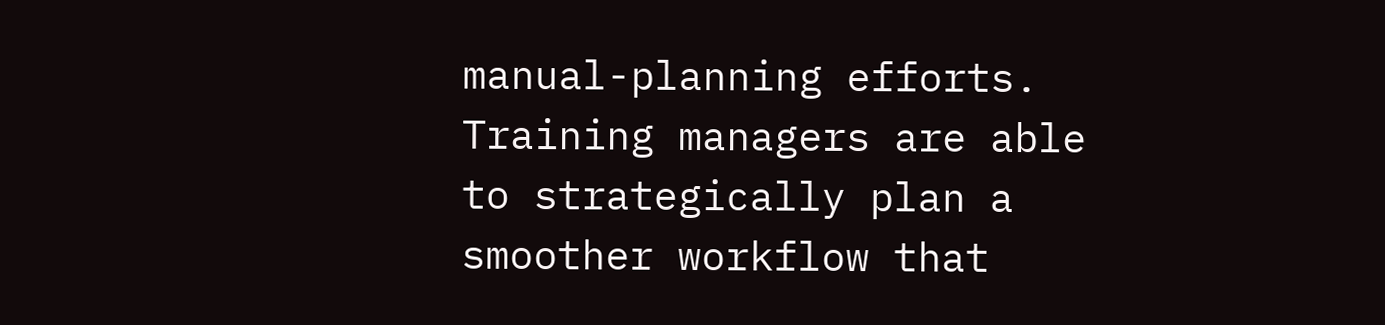manual-planning efforts. Training managers are able to strategically plan a smoother workflow that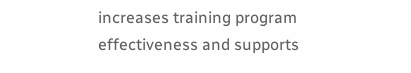increases training program effectiveness and supports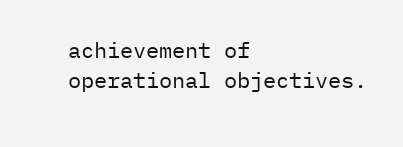achievement of operational objectives.